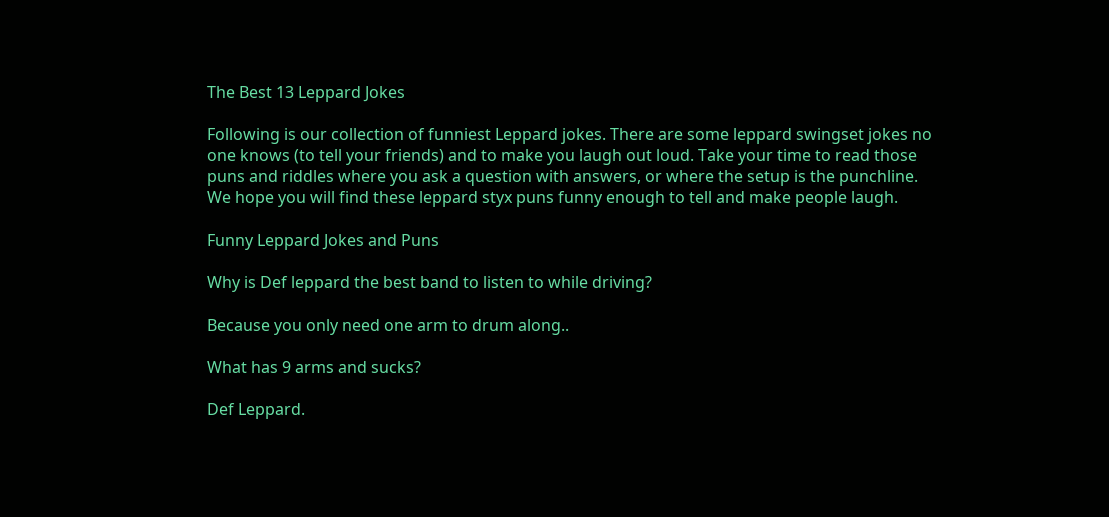The Best 13 Leppard Jokes

Following is our collection of funniest Leppard jokes. There are some leppard swingset jokes no one knows (to tell your friends) and to make you laugh out loud. Take your time to read those puns and riddles where you ask a question with answers, or where the setup is the punchline. We hope you will find these leppard styx puns funny enough to tell and make people laugh.

Funny Leppard Jokes and Puns

Why is Def leppard the best band to listen to while driving?

Because you only need one arm to drum along..

What has 9 arms and sucks?

Def Leppard.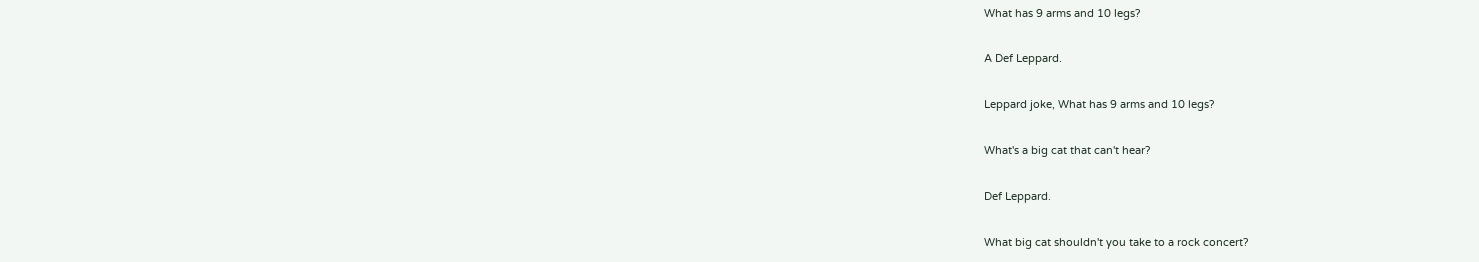What has 9 arms and 10 legs?

A Def Leppard.

Leppard joke, What has 9 arms and 10 legs?

What's a big cat that can't hear?

Def Leppard.

What big cat shouldn't you take to a rock concert?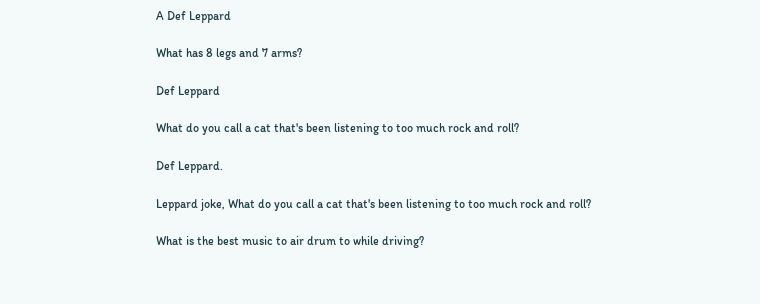A Def Leppard

What has 8 legs and 7 arms?

Def Leppard

What do you call a cat that's been listening to too much rock and roll?

Def Leppard.

Leppard joke, What do you call a cat that's been listening to too much rock and roll?

What is the best music to air drum to while driving?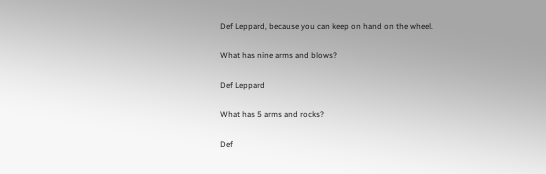Def Leppard, because you can keep on hand on the wheel.

What has nine arms and blows?

Def Leppard

What has 5 arms and rocks?

Def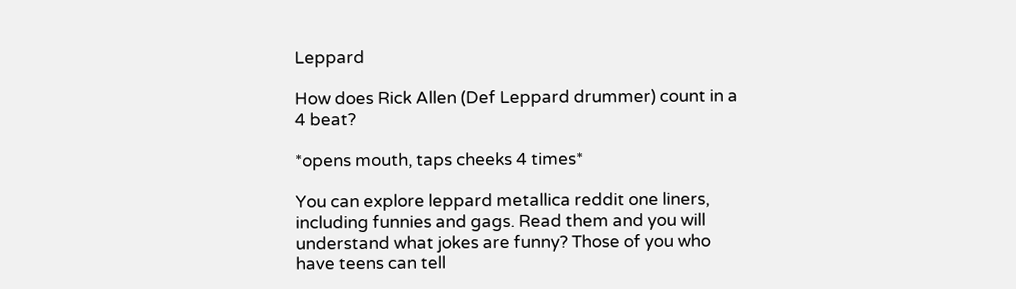Leppard

How does Rick Allen (Def Leppard drummer) count in a 4 beat?

*opens mouth, taps cheeks 4 times*

You can explore leppard metallica reddit one liners, including funnies and gags. Read them and you will understand what jokes are funny? Those of you who have teens can tell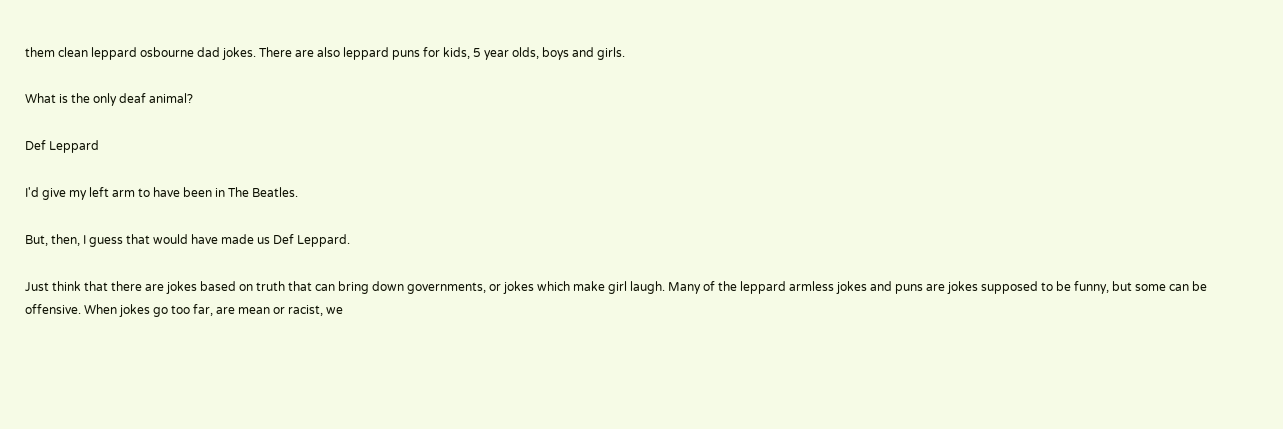them clean leppard osbourne dad jokes. There are also leppard puns for kids, 5 year olds, boys and girls.

What is the only deaf animal?

Def Leppard

I'd give my left arm to have been in The Beatles.

But, then, I guess that would have made us Def Leppard.

Just think that there are jokes based on truth that can bring down governments, or jokes which make girl laugh. Many of the leppard armless jokes and puns are jokes supposed to be funny, but some can be offensive. When jokes go too far, are mean or racist, we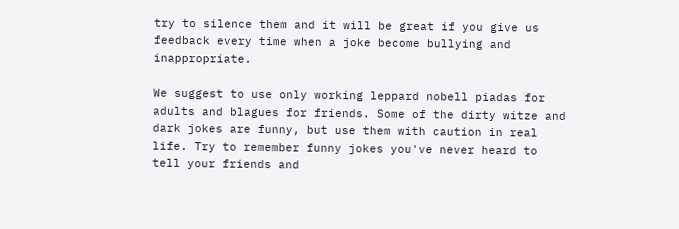try to silence them and it will be great if you give us feedback every time when a joke become bullying and inappropriate.

We suggest to use only working leppard nobell piadas for adults and blagues for friends. Some of the dirty witze and dark jokes are funny, but use them with caution in real life. Try to remember funny jokes you've never heard to tell your friends and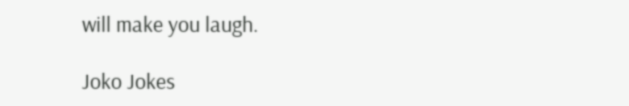will make you laugh.

Joko Jokes